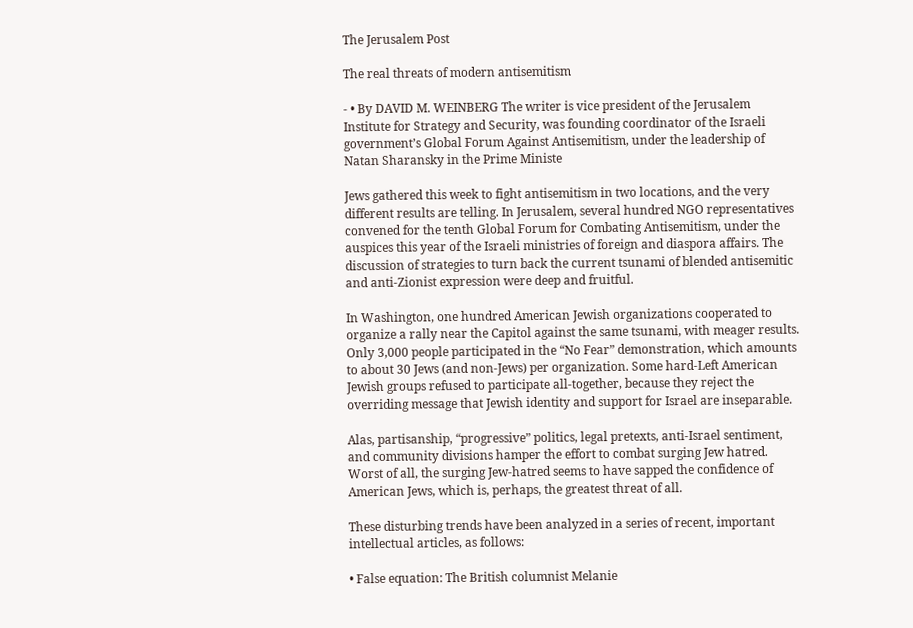The Jerusalem Post

The real threats of modern antisemitism

- • By DAVID M. WEINBERG The writer is vice president of the Jerusalem Institute for Strategy and Security, was founding coordinator of the Israeli government’s Global Forum Against Antisemitism, under the leadership of Natan Sharansky in the Prime Ministe

Jews gathered this week to fight antisemitism in two locations, and the very different results are telling. In Jerusalem, several hundred NGO representatives convened for the tenth Global Forum for Combating Antisemitism, under the auspices this year of the Israeli ministries of foreign and diaspora affairs. The discussion of strategies to turn back the current tsunami of blended antisemitic and anti-Zionist expression were deep and fruitful.

In Washington, one hundred American Jewish organizations cooperated to organize a rally near the Capitol against the same tsunami, with meager results. Only 3,000 people participated in the “No Fear” demonstration, which amounts to about 30 Jews (and non-Jews) per organization. Some hard-Left American Jewish groups refused to participate all-together, because they reject the overriding message that Jewish identity and support for Israel are inseparable.

Alas, partisanship, “progressive” politics, legal pretexts, anti-Israel sentiment, and community divisions hamper the effort to combat surging Jew hatred. Worst of all, the surging Jew-hatred seems to have sapped the confidence of American Jews, which is, perhaps, the greatest threat of all.

These disturbing trends have been analyzed in a series of recent, important intellectual articles, as follows:

• False equation: The British columnist Melanie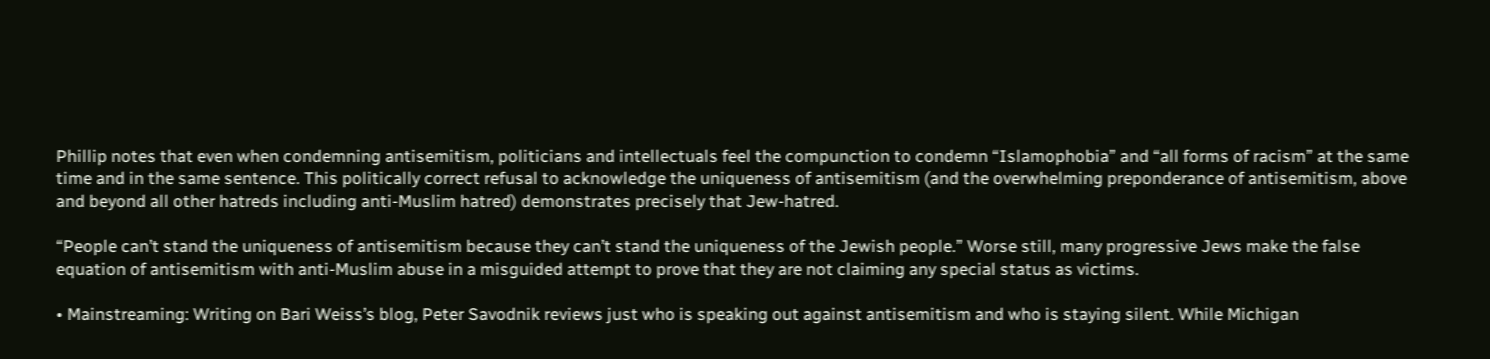Phillip notes that even when condemning antisemitism, politicians and intellectuals feel the compunction to condemn “Islamophobia” and “all forms of racism” at the same time and in the same sentence. This politically correct refusal to acknowledge the uniqueness of antisemitism (and the overwhelming preponderance of antisemitism, above and beyond all other hatreds including anti-Muslim hatred) demonstrates precisely that Jew-hatred.

“People can’t stand the uniqueness of antisemitism because they can’t stand the uniqueness of the Jewish people.” Worse still, many progressive Jews make the false equation of antisemitism with anti-Muslim abuse in a misguided attempt to prove that they are not claiming any special status as victims.

• Mainstreaming: Writing on Bari Weiss’s blog, Peter Savodnik reviews just who is speaking out against antisemitism and who is staying silent. While Michigan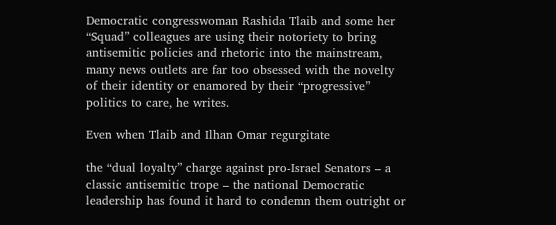Democratic congresswoman Rashida Tlaib and some her “Squad” colleagues are using their notoriety to bring antisemitic policies and rhetoric into the mainstream, many news outlets are far too obsessed with the novelty of their identity or enamored by their “progressive” politics to care, he writes.

Even when Tlaib and Ilhan Omar regurgitate

the “dual loyalty” charge against pro-Israel Senators – a classic antisemitic trope – the national Democratic leadership has found it hard to condemn them outright or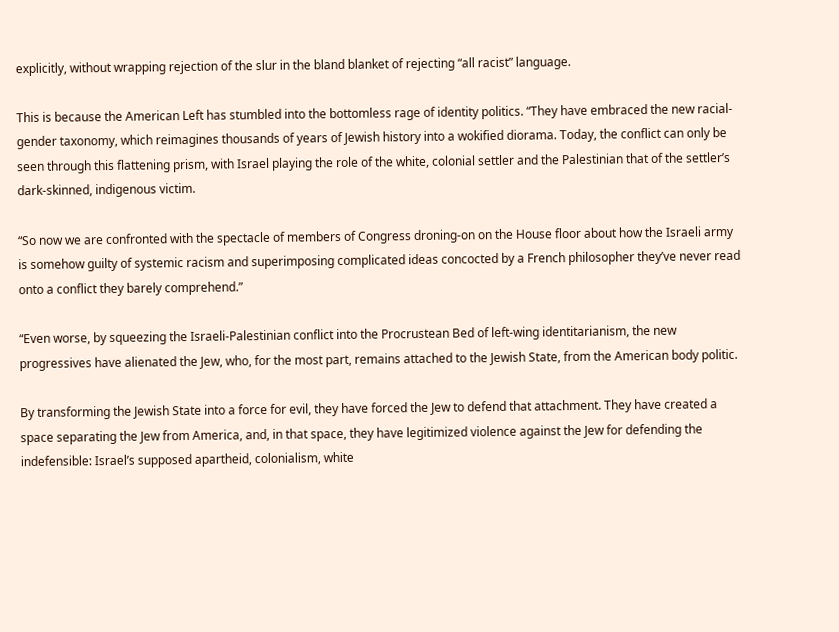explicitly, without wrapping rejection of the slur in the bland blanket of rejecting “all racist” language.

This is because the American Left has stumbled into the bottomless rage of identity politics. “They have embraced the new racial-gender taxonomy, which reimagines thousands of years of Jewish history into a wokified diorama. Today, the conflict can only be seen through this flattening prism, with Israel playing the role of the white, colonial settler and the Palestinian that of the settler’s dark-skinned, indigenous victim.

“So now we are confronted with the spectacle of members of Congress droning-on on the House floor about how the Israeli army is somehow guilty of systemic racism and superimposing complicated ideas concocted by a French philosopher they’ve never read onto a conflict they barely comprehend.”

“Even worse, by squeezing the Israeli-Palestinian conflict into the Procrustean Bed of left-wing identitarianism, the new progressives have alienated the Jew, who, for the most part, remains attached to the Jewish State, from the American body politic.

By transforming the Jewish State into a force for evil, they have forced the Jew to defend that attachment. They have created a space separating the Jew from America, and, in that space, they have legitimized violence against the Jew for defending the indefensible: Israel’s supposed apartheid, colonialism, white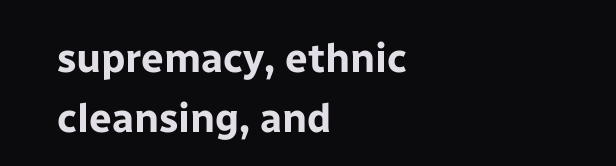supremacy, ethnic cleansing, and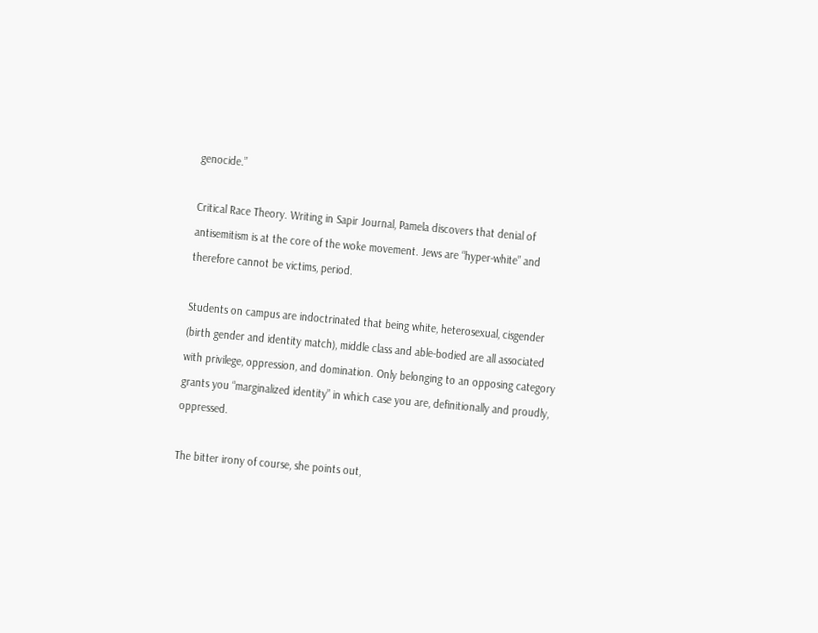genocide.”

Critical Race Theory. Writing in Sapir Journal, Pamela discovers that denial of antisemitism is at the core of the woke movement. Jews are “hyper-white” and therefore cannot be victims, period.

Students on campus are indoctrinated that being white, heterosexual, cisgender (birth gender and identity match), middle class and able-bodied are all associated with privilege, oppression, and domination. Only belonging to an opposing category grants you “marginalized identity” in which case you are, definitionally and proudly, oppressed.

The bitter irony of course, she points out,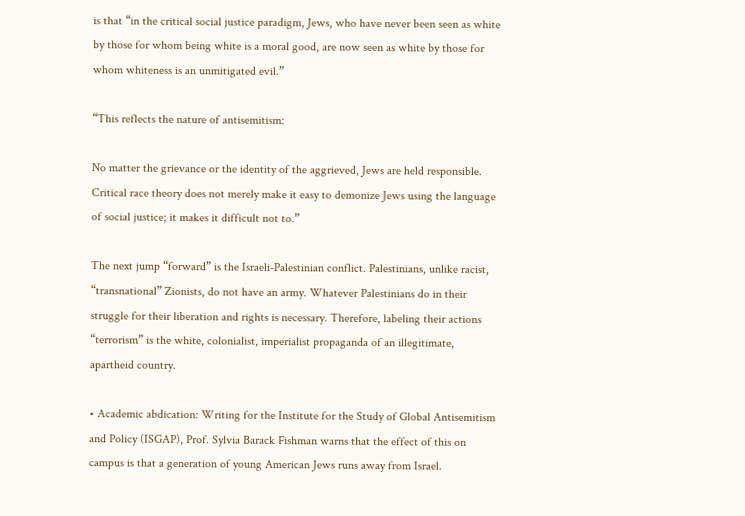is that “in the critical social justice paradigm, Jews, who have never been seen as white by those for whom being white is a moral good, are now seen as white by those for whom whiteness is an unmitigated evil.”

“This reflects the nature of antisemitism:

No matter the grievance or the identity of the aggrieved, Jews are held responsible. Critical race theory does not merely make it easy to demonize Jews using the language of social justice; it makes it difficult not to.”

The next jump “forward” is the Israeli-Palestinian conflict. Palestinians, unlike racist, “transnational” Zionists, do not have an army. Whatever Palestinians do in their struggle for their liberation and rights is necessary. Therefore, labeling their actions “terrorism” is the white, colonialist, imperialist propaganda of an illegitimate, apartheid country.

• Academic abdication: Writing for the Institute for the Study of Global Antisemitism and Policy (ISGAP), Prof. Sylvia Barack Fishman warns that the effect of this on campus is that a generation of young American Jews runs away from Israel.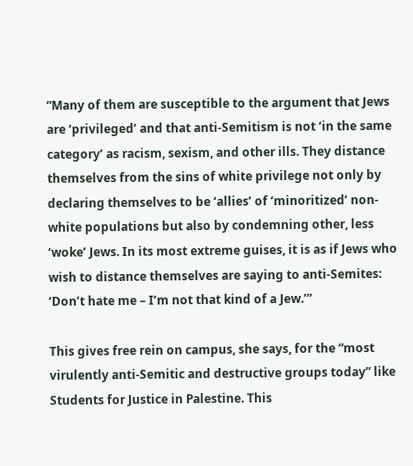“Many of them are susceptible to the argument that Jews are ‘privileged’ and that anti-Semitism is not ‘in the same category’ as racism, sexism, and other ills. They distance themselves from the sins of white privilege not only by declaring themselves to be ‘allies’ of ‘minoritized’ non-white populations but also by condemning other, less ‘woke’ Jews. In its most extreme guises, it is as if Jews who wish to distance themselves are saying to anti-Semites: ‘Don’t hate me – I’m not that kind of a Jew.’”

This gives free rein on campus, she says, for the “most virulently anti-Semitic and destructive groups today” like Students for Justice in Palestine. This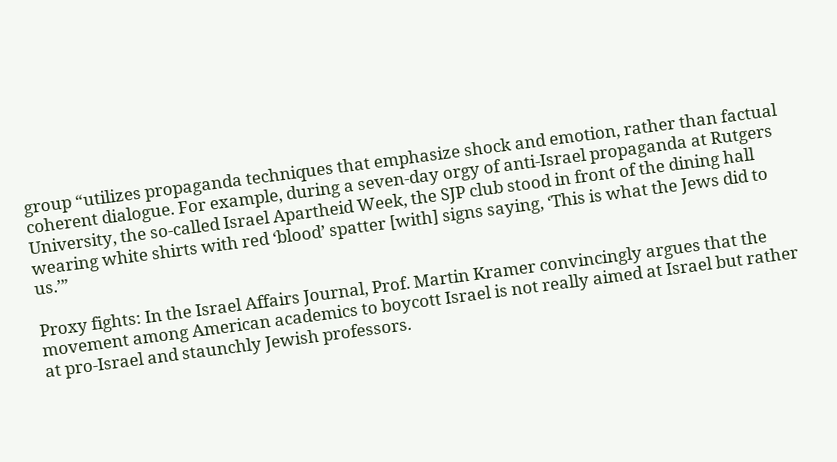group “utilizes propaganda techniques that emphasize shock and emotion, rather than factual coherent dialogue. For example, during a seven-day orgy of anti-Israel propaganda at Rutgers University, the so-called Israel Apartheid Week, the SJP club stood in front of the dining hall wearing white shirts with red ‘blood’ spatter [with] signs saying, ‘This is what the Jews did to us.’”

Proxy fights: In the Israel Affairs Journal, Prof. Martin Kramer convincingly argues that the movement among American academics to boycott Israel is not really aimed at Israel but rather at pro-Israel and staunchly Jewish professors.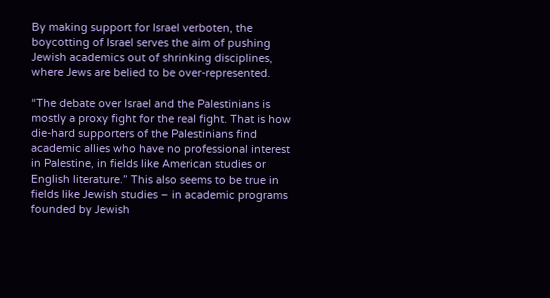By making support for Israel verboten, the boycotting of Israel serves the aim of pushing Jewish academics out of shrinking disciplines, where Jews are belied to be over-represented.

“The debate over Israel and the Palestinians is mostly a proxy fight for the real fight. That is how die-hard supporters of the Palestinians find academic allies who have no professional interest in Palestine, in fields like American studies or English literature.” This also seems to be true in fields like Jewish studies – in academic programs founded by Jewish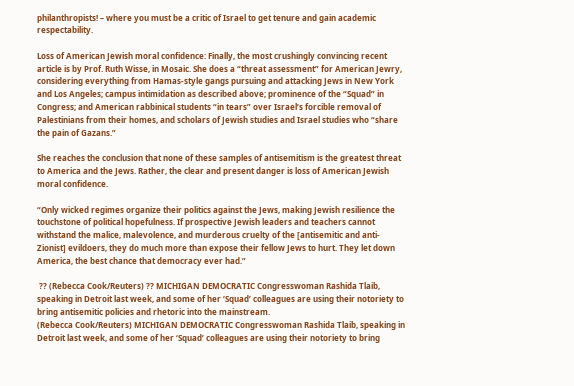philanthropists! – where you must be a critic of Israel to get tenure and gain academic respectability.

Loss of American Jewish moral confidence: Finally, the most crushingly convincing recent article is by Prof. Ruth Wisse, in Mosaic. She does a “threat assessment” for American Jewry, considering everything from Hamas-style gangs pursuing and attacking Jews in New York and Los Angeles; campus intimidation as described above; prominence of the “Squad” in Congress; and American rabbinical students “in tears” over Israel’s forcible removal of Palestinians from their homes, and scholars of Jewish studies and Israel studies who “share the pain of Gazans.”

She reaches the conclusion that none of these samples of antisemitism is the greatest threat to America and the Jews. Rather, the clear and present danger is loss of American Jewish moral confidence.

“Only wicked regimes organize their politics against the Jews, making Jewish resilience the touchstone of political hopefulness. If prospective Jewish leaders and teachers cannot withstand the malice, malevolence, and murderous cruelty of the [antisemitic and anti-Zionist] evildoers, they do much more than expose their fellow Jews to hurt. They let down America, the best chance that democracy ever had.”

 ?? (Rebecca Cook/Reuters) ?? MICHIGAN DEMOCRATIC Congresswoman Rashida Tlaib, speaking in Detroit last week, and some of her ‘Squad’ colleagues are using their notoriety to bring antisemitic policies and rhetoric into the mainstream.
(Rebecca Cook/Reuters) MICHIGAN DEMOCRATIC Congresswoman Rashida Tlaib, speaking in Detroit last week, and some of her ‘Squad’ colleagues are using their notoriety to bring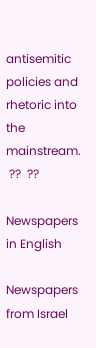antisemitic policies and rhetoric into the mainstream.
 ??  ??

Newspapers in English

Newspapers from Israel